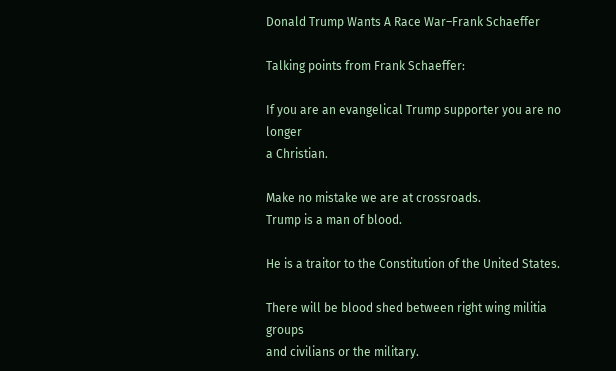Donald Trump Wants A Race War–Frank Schaeffer

Talking points from Frank Schaeffer:

If you are an evangelical Trump supporter you are no longer
a Christian.

Make no mistake we are at crossroads.
Trump is a man of blood.

He is a traitor to the Constitution of the United States.

There will be blood shed between right wing militia groups
and civilians or the military.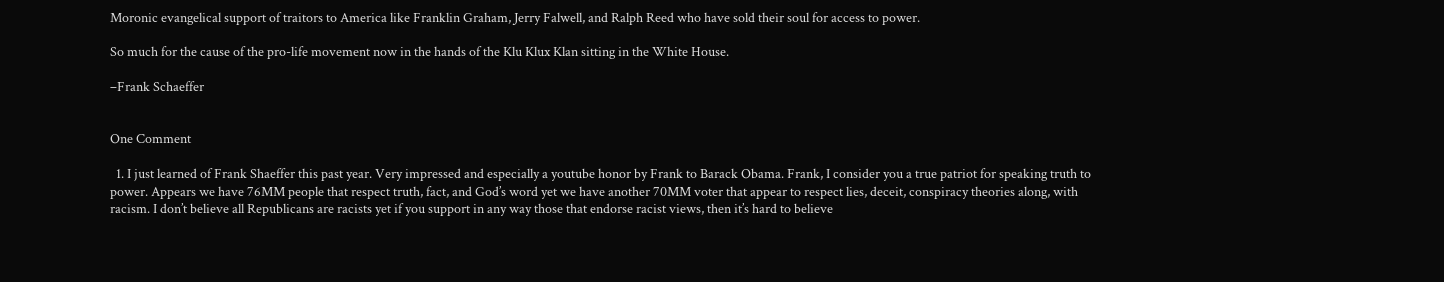Moronic evangelical support of traitors to America like Franklin Graham, Jerry Falwell, and Ralph Reed who have sold their soul for access to power.

So much for the cause of the pro-life movement now in the hands of the Klu Klux Klan sitting in the White House.

–Frank Schaeffer


One Comment

  1. I just learned of Frank Shaeffer this past year. Very impressed and especially a youtube honor by Frank to Barack Obama. Frank, I consider you a true patriot for speaking truth to power. Appears we have 76MM people that respect truth, fact, and God’s word yet we have another 70MM voter that appear to respect lies, deceit, conspiracy theories along, with racism. I don’t believe all Republicans are racists yet if you support in any way those that endorse racist views, then it’s hard to believe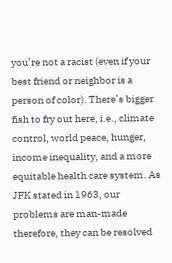you’re not a racist (even if your best friend or neighbor is a person of color). There’s bigger fish to fry out here, i.e., climate control, world peace, hunger, income inequality, and a more equitable health care system. As JFK stated in 1963, our problems are man-made therefore, they can be resolved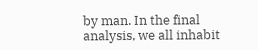by man. In the final analysis, we all inhabit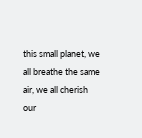this small planet, we all breathe the same air, we all cherish our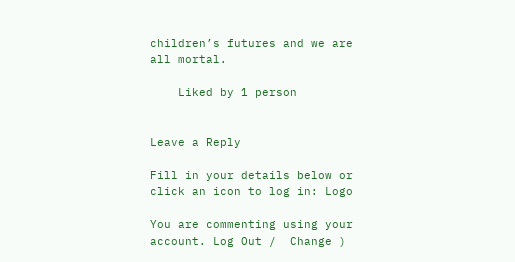children’s futures and we are all mortal.

    Liked by 1 person


Leave a Reply

Fill in your details below or click an icon to log in: Logo

You are commenting using your account. Log Out /  Change )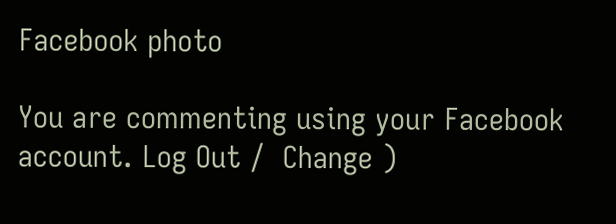Facebook photo

You are commenting using your Facebook account. Log Out /  Change )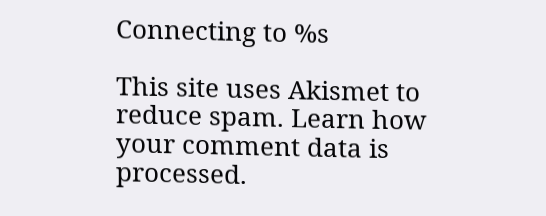Connecting to %s

This site uses Akismet to reduce spam. Learn how your comment data is processed.